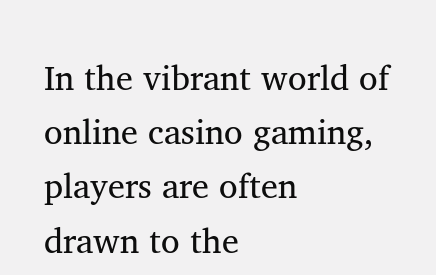In the vibrant world of online casino gaming, players are often drawn to the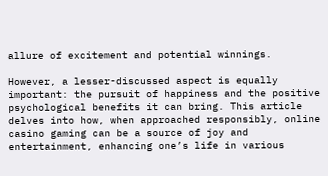allure of excitement and potential winnings.

However, a lesser-discussed aspect is equally important: the pursuit of happiness and the positive psychological benefits it can bring. This article delves into how, when approached responsibly, online casino gaming can be a source of joy and entertainment, enhancing one’s life in various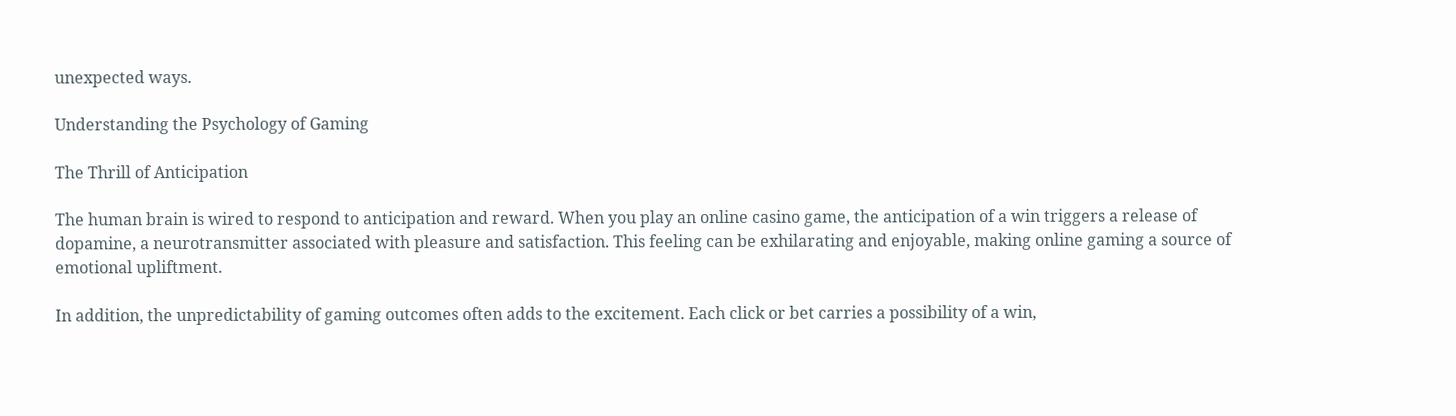unexpected ways.

Understanding the Psychology of Gaming

The Thrill of Anticipation

The human brain is wired to respond to anticipation and reward. When you play an online casino game, the anticipation of a win triggers a release of dopamine, a neurotransmitter associated with pleasure and satisfaction. This feeling can be exhilarating and enjoyable, making online gaming a source of emotional upliftment.

In addition, the unpredictability of gaming outcomes often adds to the excitement. Each click or bet carries a possibility of a win,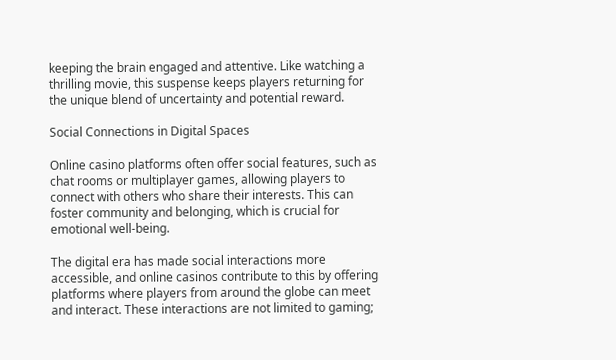keeping the brain engaged and attentive. Like watching a thrilling movie, this suspense keeps players returning for the unique blend of uncertainty and potential reward.

Social Connections in Digital Spaces

Online casino platforms often offer social features, such as chat rooms or multiplayer games, allowing players to connect with others who share their interests. This can foster community and belonging, which is crucial for emotional well-being.

The digital era has made social interactions more accessible, and online casinos contribute to this by offering platforms where players from around the globe can meet and interact. These interactions are not limited to gaming;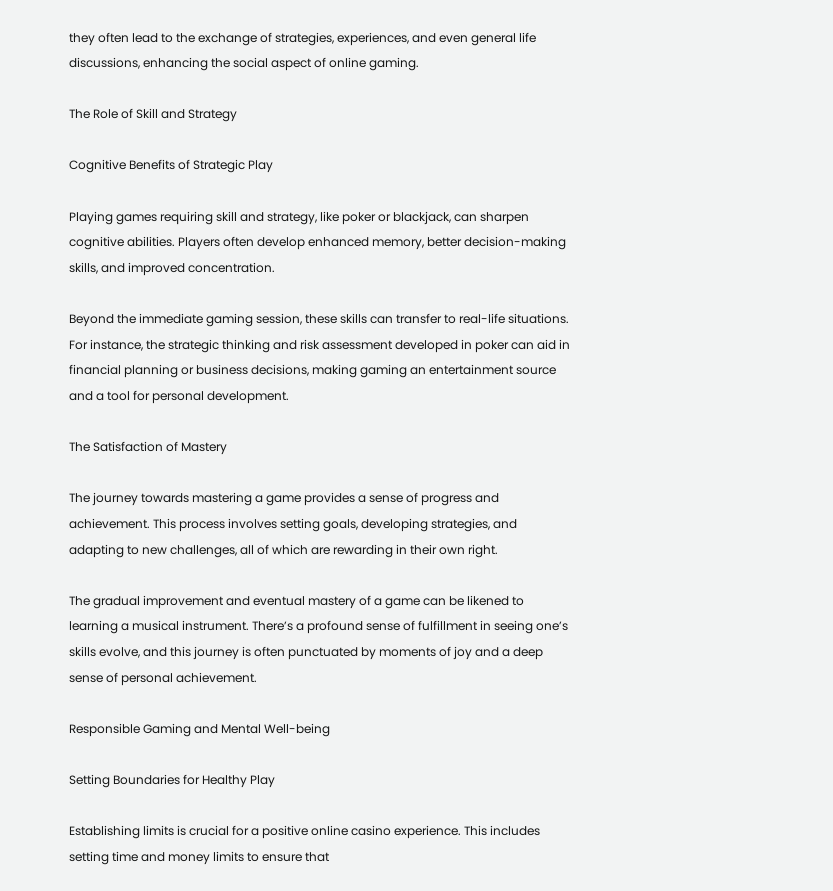they often lead to the exchange of strategies, experiences, and even general life discussions, enhancing the social aspect of online gaming.

The Role of Skill and Strategy

Cognitive Benefits of Strategic Play

Playing games requiring skill and strategy, like poker or blackjack, can sharpen cognitive abilities. Players often develop enhanced memory, better decision-making skills, and improved concentration.

Beyond the immediate gaming session, these skills can transfer to real-life situations. For instance, the strategic thinking and risk assessment developed in poker can aid in financial planning or business decisions, making gaming an entertainment source and a tool for personal development.

The Satisfaction of Mastery

The journey towards mastering a game provides a sense of progress and achievement. This process involves setting goals, developing strategies, and adapting to new challenges, all of which are rewarding in their own right.

The gradual improvement and eventual mastery of a game can be likened to learning a musical instrument. There’s a profound sense of fulfillment in seeing one’s skills evolve, and this journey is often punctuated by moments of joy and a deep sense of personal achievement.

Responsible Gaming and Mental Well-being

Setting Boundaries for Healthy Play

Establishing limits is crucial for a positive online casino experience. This includes setting time and money limits to ensure that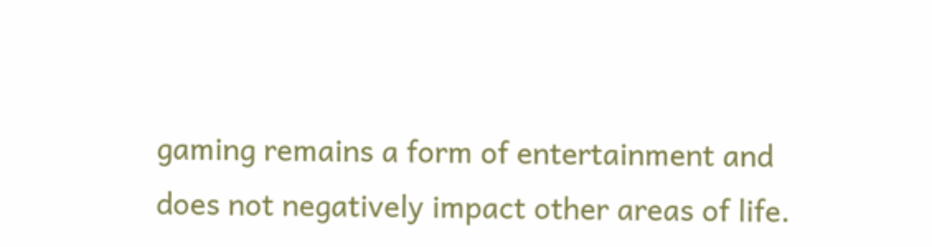gaming remains a form of entertainment and does not negatively impact other areas of life.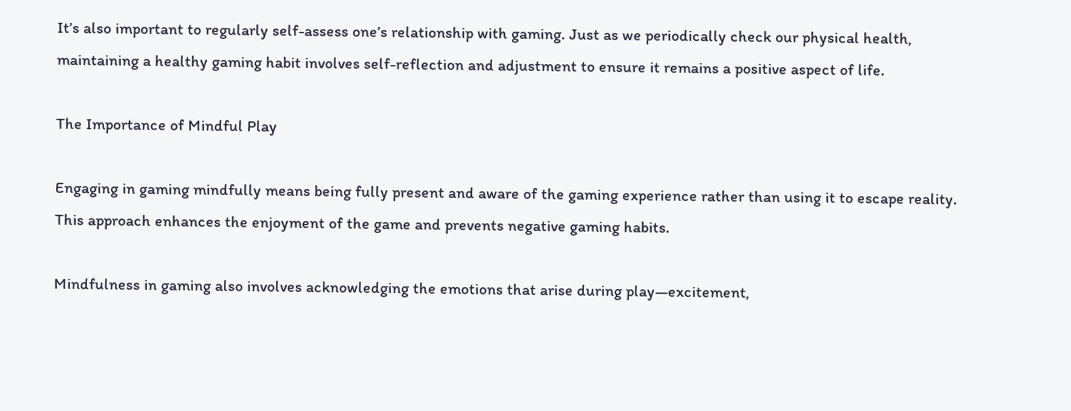It’s also important to regularly self-assess one’s relationship with gaming. Just as we periodically check our physical health, maintaining a healthy gaming habit involves self-reflection and adjustment to ensure it remains a positive aspect of life.

The Importance of Mindful Play

Engaging in gaming mindfully means being fully present and aware of the gaming experience rather than using it to escape reality. This approach enhances the enjoyment of the game and prevents negative gaming habits.

Mindfulness in gaming also involves acknowledging the emotions that arise during play—excitement,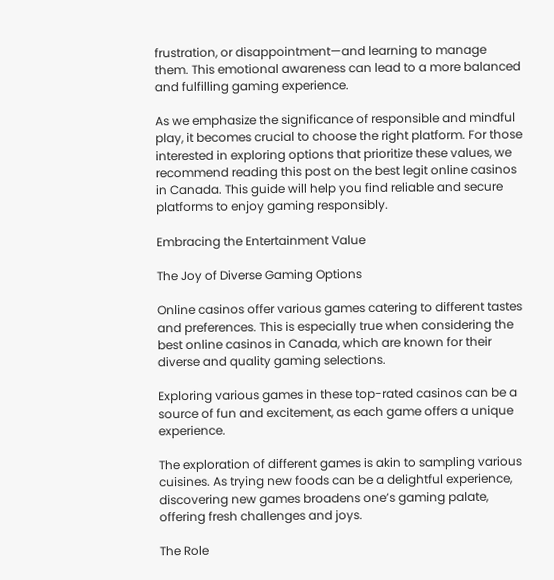frustration, or disappointment—and learning to manage them. This emotional awareness can lead to a more balanced and fulfilling gaming experience.

As we emphasize the significance of responsible and mindful play, it becomes crucial to choose the right platform. For those interested in exploring options that prioritize these values, we recommend reading this post on the best legit online casinos in Canada. This guide will help you find reliable and secure platforms to enjoy gaming responsibly.

Embracing the Entertainment Value

The Joy of Diverse Gaming Options

Online casinos offer various games catering to different tastes and preferences. This is especially true when considering the best online casinos in Canada, which are known for their diverse and quality gaming selections.

Exploring various games in these top-rated casinos can be a source of fun and excitement, as each game offers a unique experience.

The exploration of different games is akin to sampling various cuisines. As trying new foods can be a delightful experience, discovering new games broadens one’s gaming palate, offering fresh challenges and joys.

The Role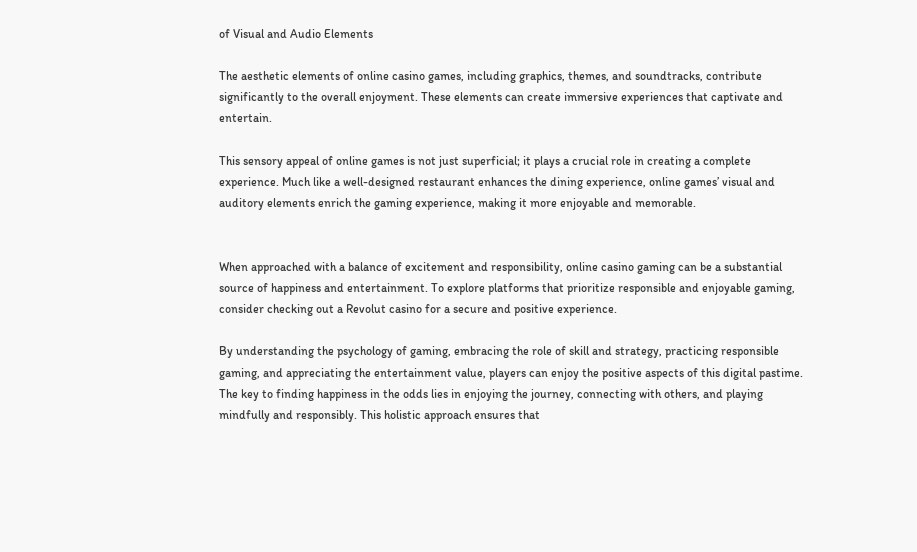of Visual and Audio Elements

The aesthetic elements of online casino games, including graphics, themes, and soundtracks, contribute significantly to the overall enjoyment. These elements can create immersive experiences that captivate and entertain.

This sensory appeal of online games is not just superficial; it plays a crucial role in creating a complete experience. Much like a well-designed restaurant enhances the dining experience, online games’ visual and auditory elements enrich the gaming experience, making it more enjoyable and memorable.


When approached with a balance of excitement and responsibility, online casino gaming can be a substantial source of happiness and entertainment. To explore platforms that prioritize responsible and enjoyable gaming, consider checking out a Revolut casino for a secure and positive experience.

By understanding the psychology of gaming, embracing the role of skill and strategy, practicing responsible gaming, and appreciating the entertainment value, players can enjoy the positive aspects of this digital pastime. The key to finding happiness in the odds lies in enjoying the journey, connecting with others, and playing mindfully and responsibly. This holistic approach ensures that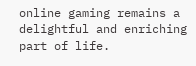online gaming remains a delightful and enriching part of life.